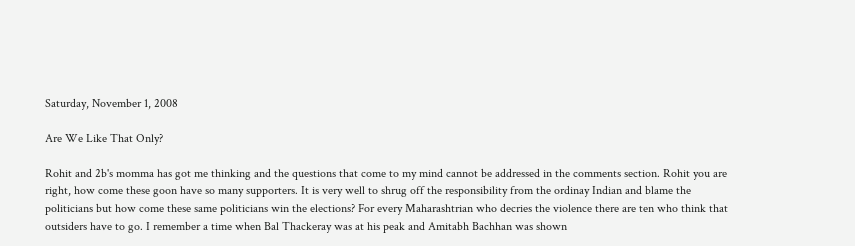Saturday, November 1, 2008

Are We Like That Only?

Rohit and 2b's momma has got me thinking and the questions that come to my mind cannot be addressed in the comments section. Rohit you are right, how come these goon have so many supporters. It is very well to shrug off the responsibility from the ordinay Indian and blame the politicians but how come these same politicians win the elections? For every Maharashtrian who decries the violence there are ten who think that outsiders have to go. I remember a time when Bal Thackeray was at his peak and Amitabh Bachhan was shown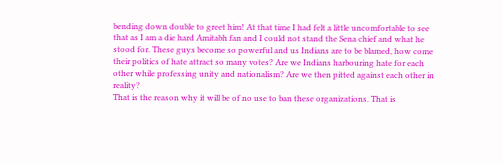bending down double to greet him! At that time I had felt a little uncomfortable to see that as I am a die hard Amitabh fan and I could not stand the Sena chief and what he stood for. These guys become so powerful and us Indians are to be blamed, how come their politics of hate attract so many votes? Are we Indians harbouring hate for each other while professing unity and nationalism? Are we then pitted against each other in reality?
That is the reason why it will be of no use to ban these organizations. That is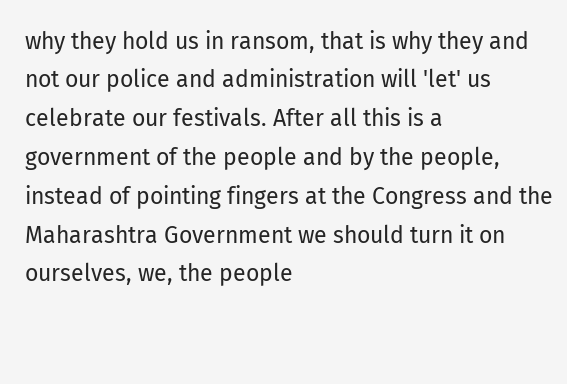why they hold us in ransom, that is why they and not our police and administration will 'let' us celebrate our festivals. After all this is a government of the people and by the people, instead of pointing fingers at the Congress and the Maharashtra Government we should turn it on ourselves, we, the people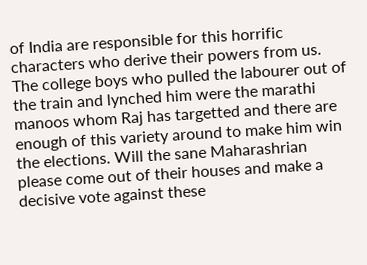of India are responsible for this horrific characters who derive their powers from us. The college boys who pulled the labourer out of the train and lynched him were the marathi manoos whom Raj has targetted and there are enough of this variety around to make him win the elections. Will the sane Maharashrian please come out of their houses and make a decisive vote against these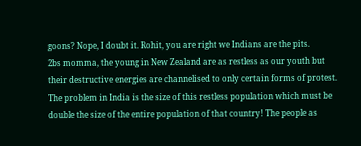goons? Nope, I doubt it. Rohit, you are right we Indians are the pits.
2bs momma, the young in New Zealand are as restless as our youth but their destructive energies are channelised to only certain forms of protest. The problem in India is the size of this restless population which must be double the size of the entire population of that country! The people as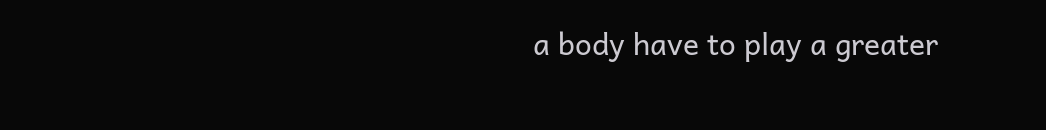a body have to play a greater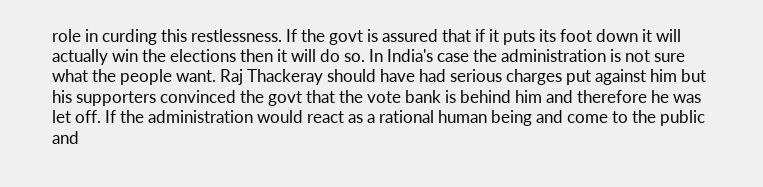role in curding this restlessness. If the govt is assured that if it puts its foot down it will actually win the elections then it will do so. In India's case the administration is not sure what the people want. Raj Thackeray should have had serious charges put against him but his supporters convinced the govt that the vote bank is behind him and therefore he was let off. If the administration would react as a rational human being and come to the public and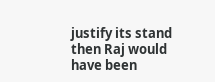justify its stand then Raj would have been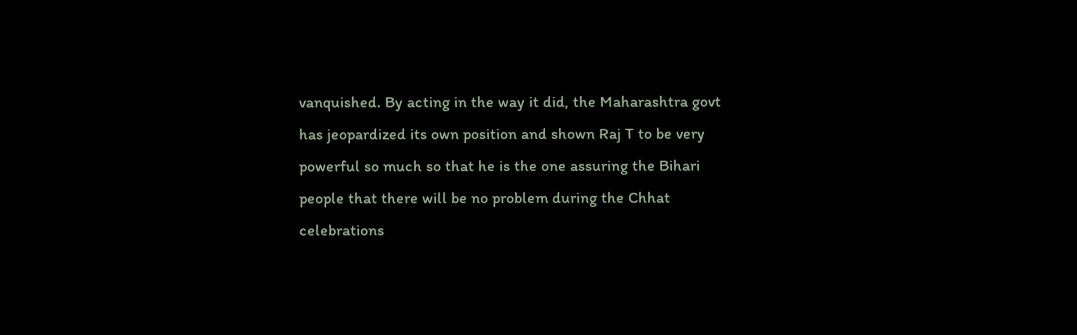vanquished. By acting in the way it did, the Maharashtra govt has jeopardized its own position and shown Raj T to be very powerful so much so that he is the one assuring the Bihari people that there will be no problem during the Chhat celebrations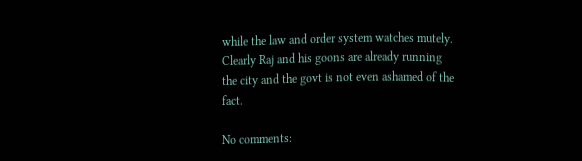while the law and order system watches mutely. Clearly Raj and his goons are already running the city and the govt is not even ashamed of the fact.

No comments: